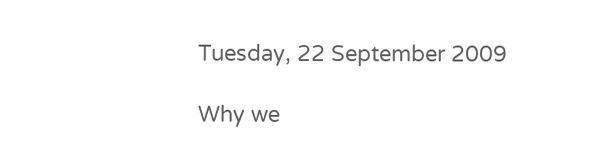Tuesday, 22 September 2009

Why we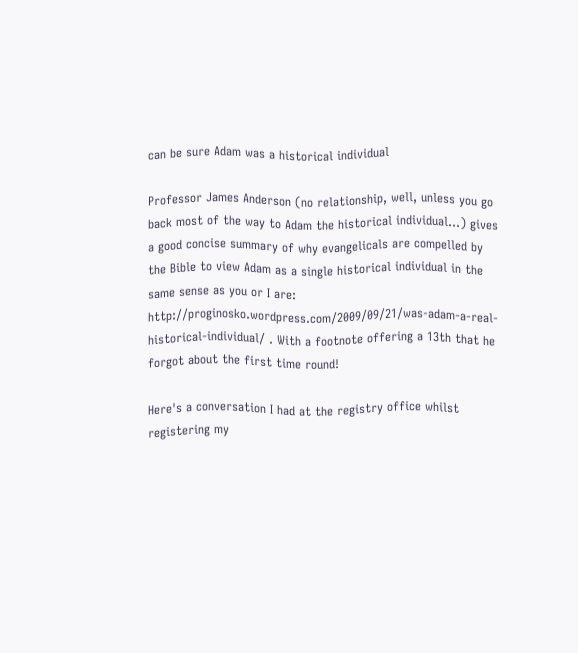can be sure Adam was a historical individual

Professor James Anderson (no relationship, well, unless you go back most of the way to Adam the historical individual...) gives a good concise summary of why evangelicals are compelled by the Bible to view Adam as a single historical individual in the same sense as you or I are: http://proginosko.wordpress.com/2009/09/21/was-adam-a-real-historical-individual/ . With a footnote offering a 13th that he forgot about the first time round!

Here's a conversation I had at the registry office whilst registering my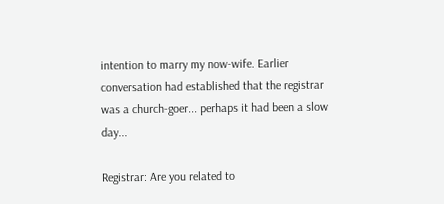intention to marry my now-wife. Earlier conversation had established that the registrar was a church-goer... perhaps it had been a slow day...

Registrar: Are you related to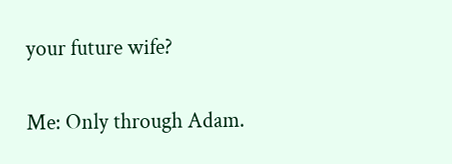your future wife?

Me: Only through Adam.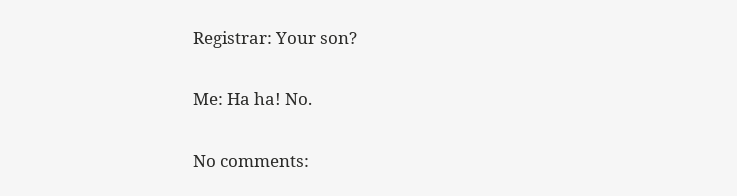Registrar: Your son?

Me: Ha ha! No.

No comments: